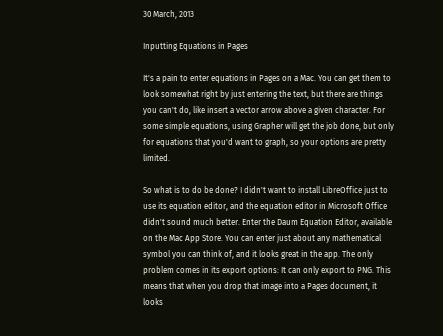30 March, 2013

Inputting Equations in Pages

It's a pain to enter equations in Pages on a Mac. You can get them to look somewhat right by just entering the text, but there are things you can't do, like insert a vector arrow above a given character. For some simple equations, using Grapher will get the job done, but only for equations that you'd want to graph, so your options are pretty limited.

So what is to do be done? I didn't want to install LibreOffice just to use its equation editor, and the equation editor in Microsoft Office didn't sound much better. Enter the Daum Equation Editor, available on the Mac App Store. You can enter just about any mathematical symbol you can think of, and it looks great in the app. The only problem comes in its export options: It can only export to PNG. This means that when you drop that image into a Pages document, it looks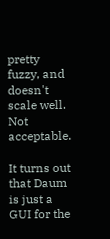pretty fuzzy, and doesn't scale well.
Not acceptable.

It turns out that Daum is just a GUI for the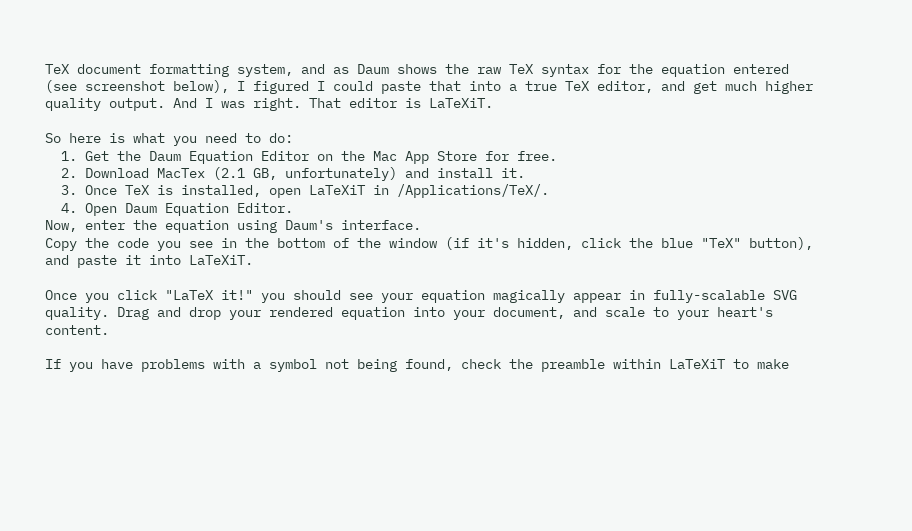TeX document formatting system, and as Daum shows the raw TeX syntax for the equation entered (see screenshot below), I figured I could paste that into a true TeX editor, and get much higher quality output. And I was right. That editor is LaTeXiT.

So here is what you need to do:
  1. Get the Daum Equation Editor on the Mac App Store for free.
  2. Download MacTex (2.1 GB, unfortunately) and install it.
  3. Once TeX is installed, open LaTeXiT in /Applications/TeX/.
  4. Open Daum Equation Editor.
Now, enter the equation using Daum's interface.
Copy the code you see in the bottom of the window (if it's hidden, click the blue "TeX" button), and paste it into LaTeXiT.

Once you click "LaTeX it!" you should see your equation magically appear in fully-scalable SVG quality. Drag and drop your rendered equation into your document, and scale to your heart's content.

If you have problems with a symbol not being found, check the preamble within LaTeXiT to make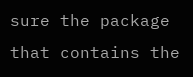sure the package that contains the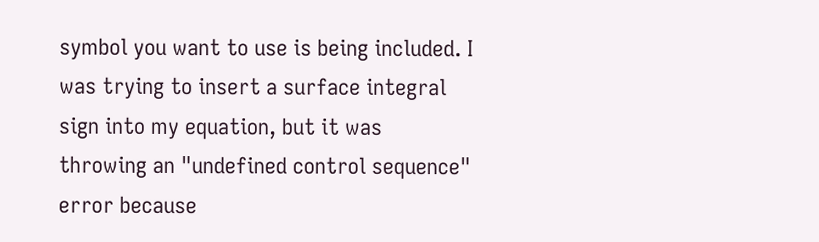symbol you want to use is being included. I was trying to insert a surface integral sign into my equation, but it was throwing an "undefined control sequence" error because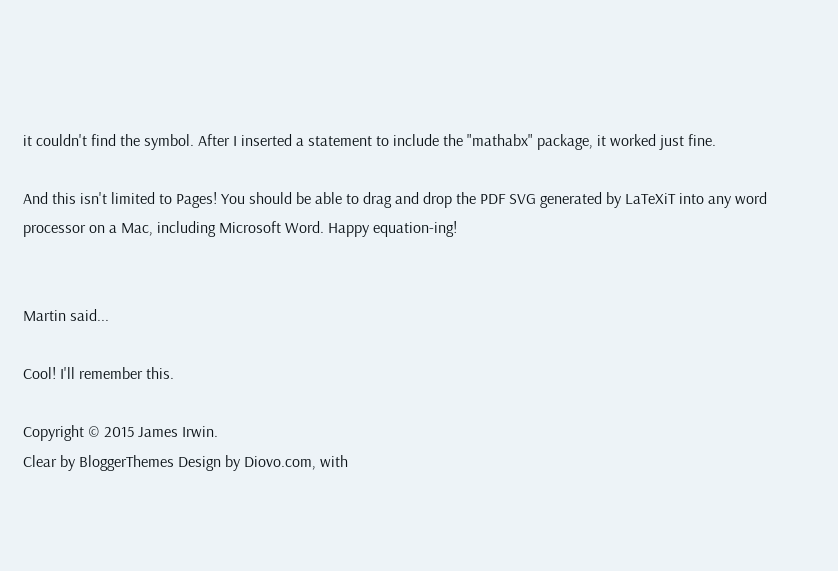it couldn't find the symbol. After I inserted a statement to include the "mathabx" package, it worked just fine.

And this isn't limited to Pages! You should be able to drag and drop the PDF SVG generated by LaTeXiT into any word processor on a Mac, including Microsoft Word. Happy equation-ing!


Martin said...

Cool! I'll remember this.

Copyright © 2015 James Irwin.
Clear by BloggerThemes Design by Diovo.com, with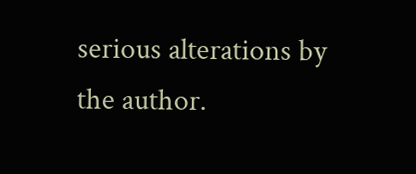serious alterations by the author.